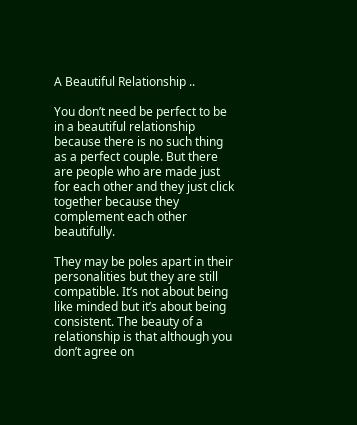A Beautiful Relationship ..

You don’t need be perfect to be in a beautiful relationship because there is no such thing as a perfect couple. But there are people who are made just for each other and they just click together because they complement each other beautifully.

They may be poles apart in their personalities but they are still compatible. It’s not about being like minded but it’s about being consistent. The beauty of a relationship is that although you don’t agree on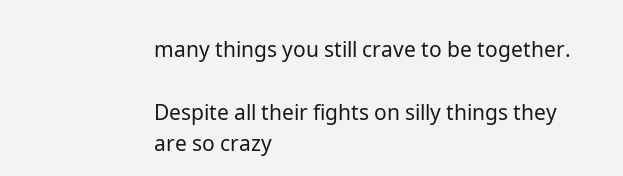many things you still crave to be together.

Despite all their fights on silly things they are so crazy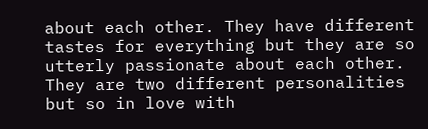about each other. They have different tastes for everything but they are so utterly passionate about each other. They are two different personalities but so in love with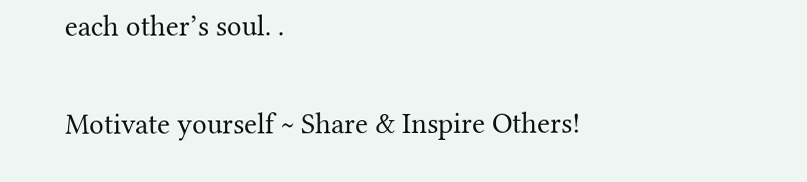each other’s soul. .

Motivate yourself ~ Share & Inspire Others!